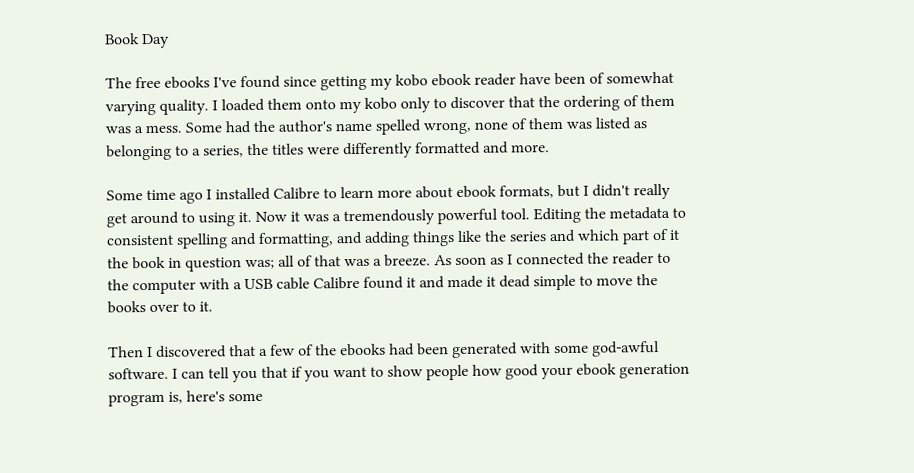Book Day

The free ebooks I've found since getting my kobo ebook reader have been of somewhat varying quality. I loaded them onto my kobo only to discover that the ordering of them was a mess. Some had the author's name spelled wrong, none of them was listed as belonging to a series, the titles were differently formatted and more.

Some time ago I installed Calibre to learn more about ebook formats, but I didn't really get around to using it. Now it was a tremendously powerful tool. Editing the metadata to consistent spelling and formatting, and adding things like the series and which part of it the book in question was; all of that was a breeze. As soon as I connected the reader to the computer with a USB cable Calibre found it and made it dead simple to move the books over to it.

Then I discovered that a few of the ebooks had been generated with some god-awful software. I can tell you that if you want to show people how good your ebook generation program is, here's some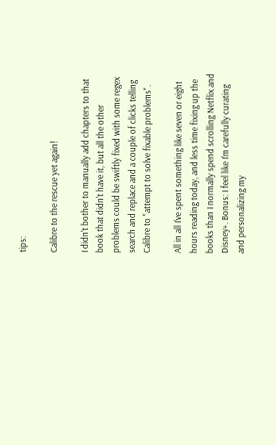tips:

Calibre to the rescue yet again!

I didn't bother to manually add chapters to that book that didn't have it, but all the other problems could be swiftly fixed with some regex search and replace and a couple of clicks telling Calibre to "attempt to solve fixable problems".

All in all I've spent something like seven or eight hours reading today, and less time fixing up the books than I normally spend scrolling Netflix and Disney+. Bonus: I feel like I'm carefully curating and personalizing my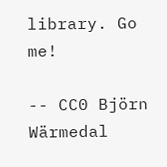library. Go me!

-- CC0 Björn Wärmedal